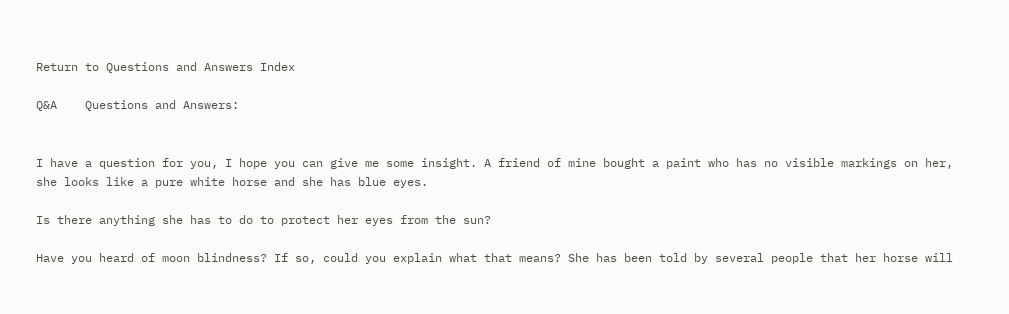Return to Questions and Answers Index

Q&A    Questions and Answers:


I have a question for you, I hope you can give me some insight. A friend of mine bought a paint who has no visible markings on her, she looks like a pure white horse and she has blue eyes.

Is there anything she has to do to protect her eyes from the sun?

Have you heard of moon blindness? If so, could you explain what that means? She has been told by several people that her horse will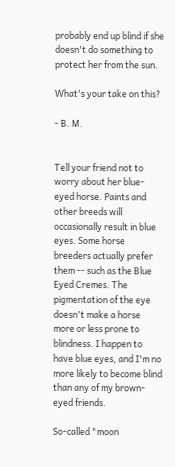probably end up blind if she doesn't do something to protect her from the sun.

What's your take on this?

- B. M.


Tell your friend not to worry about her blue-eyed horse. Paints and other breeds will occasionally result in blue eyes. Some horse breeders actually prefer them -- such as the Blue Eyed Cremes. The pigmentation of the eye doesn't make a horse more or less prone to blindness. I happen to have blue eyes, and I'm no more likely to become blind than any of my brown-eyed friends.

So-called "moon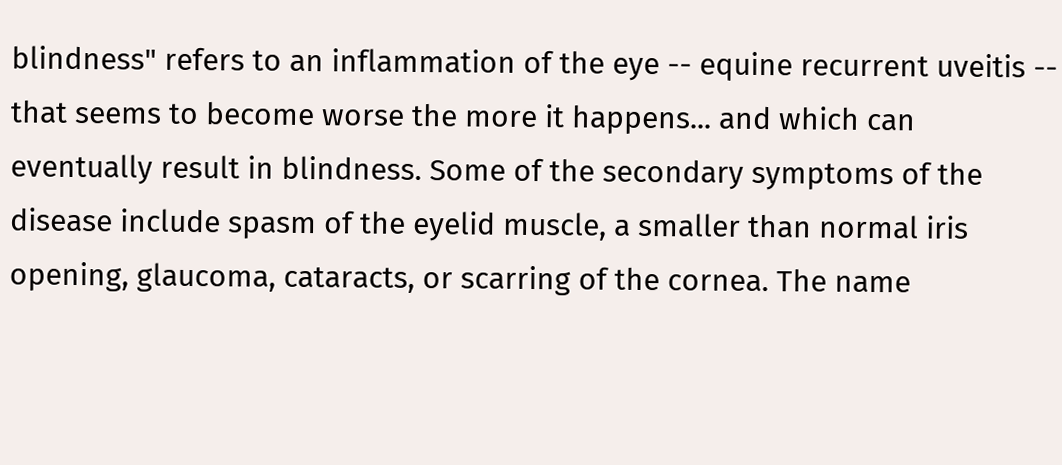blindness" refers to an inflammation of the eye -- equine recurrent uveitis -- that seems to become worse the more it happens... and which can eventually result in blindness. Some of the secondary symptoms of the disease include spasm of the eyelid muscle, a smaller than normal iris opening, glaucoma, cataracts, or scarring of the cornea. The name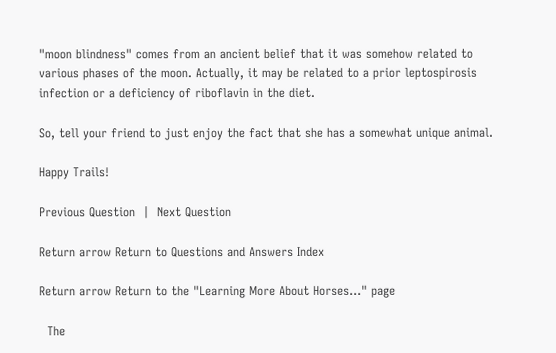"moon blindness" comes from an ancient belief that it was somehow related to various phases of the moon. Actually, it may be related to a prior leptospirosis infection or a deficiency of riboflavin in the diet.

So, tell your friend to just enjoy the fact that she has a somewhat unique animal.

Happy Trails!

Previous Question  |  Next Question

Return arrow Return to Questions and Answers Index

Return arrow Return to the "Learning More About Horses..." page

  The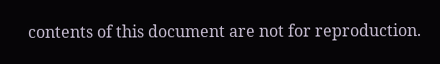contents of this document are not for reproduction.